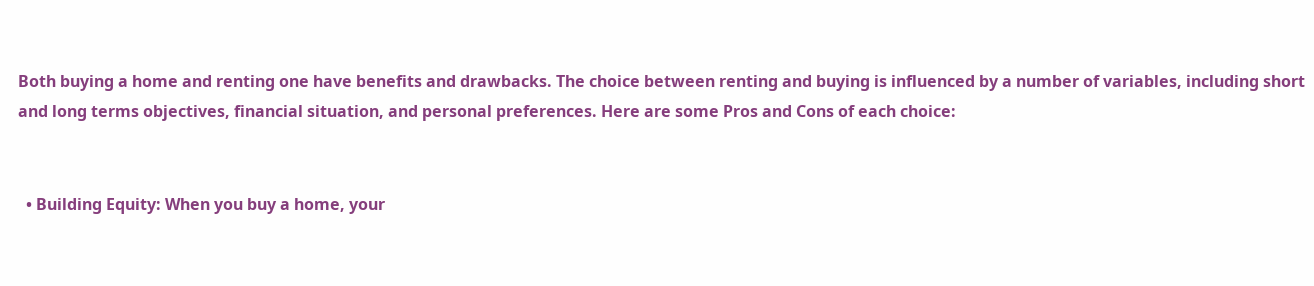Both buying a home and renting one have benefits and drawbacks. The choice between renting and buying is influenced by a number of variables, including short and long terms objectives, financial situation, and personal preferences. Here are some Pros and Cons of each choice:


  • Building Equity: When you buy a home, your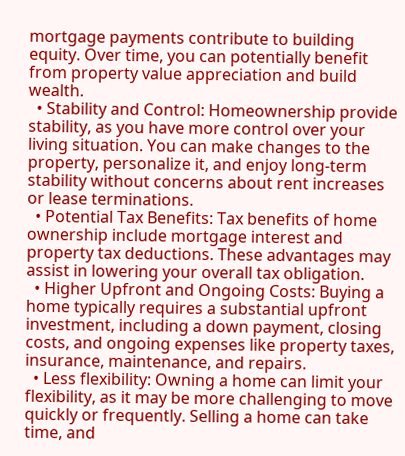mortgage payments contribute to building equity. Over time, you can potentially benefit from property value appreciation and build wealth.
  • Stability and Control: Homeownership provide stability, as you have more control over your living situation. You can make changes to the property, personalize it, and enjoy long-term stability without concerns about rent increases or lease terminations.
  • Potential Tax Benefits: Tax benefits of home ownership include mortgage interest and property tax deductions. These advantages may assist in lowering your overall tax obligation.
  • Higher Upfront and Ongoing Costs: Buying a home typically requires a substantial upfront investment, including a down payment, closing costs, and ongoing expenses like property taxes, insurance, maintenance, and repairs.
  • Less flexibility: Owning a home can limit your flexibility, as it may be more challenging to move quickly or frequently. Selling a home can take time, and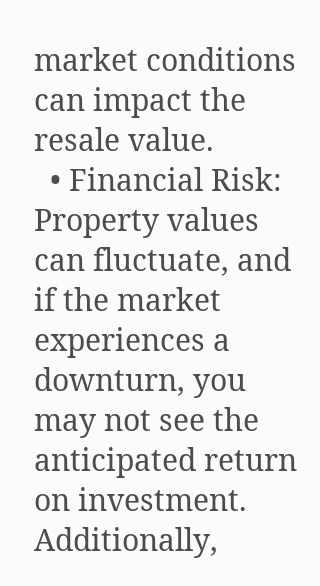market conditions can impact the resale value.
  • Financial Risk: Property values can fluctuate, and if the market experiences a downturn, you may not see the anticipated return on investment. Additionally,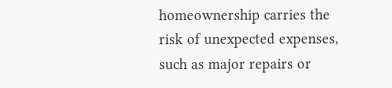homeownership carries the risk of unexpected expenses, such as major repairs or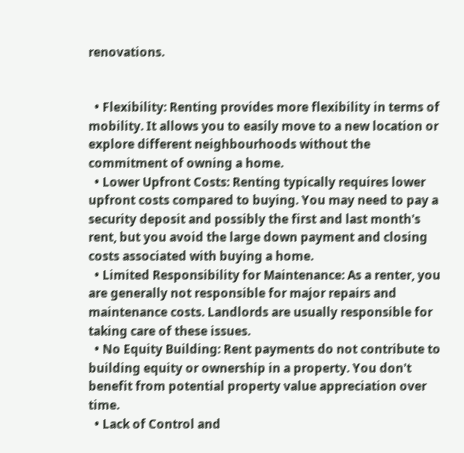renovations.


  • Flexibility: Renting provides more flexibility in terms of mobility. It allows you to easily move to a new location or explore different neighbourhoods without the commitment of owning a home.
  • Lower Upfront Costs: Renting typically requires lower upfront costs compared to buying. You may need to pay a security deposit and possibly the first and last month's rent, but you avoid the large down payment and closing costs associated with buying a home.
  • Limited Responsibility for Maintenance: As a renter, you are generally not responsible for major repairs and maintenance costs. Landlords are usually responsible for taking care of these issues.
  • No Equity Building: Rent payments do not contribute to building equity or ownership in a property. You don't benefit from potential property value appreciation over time.
  • Lack of Control and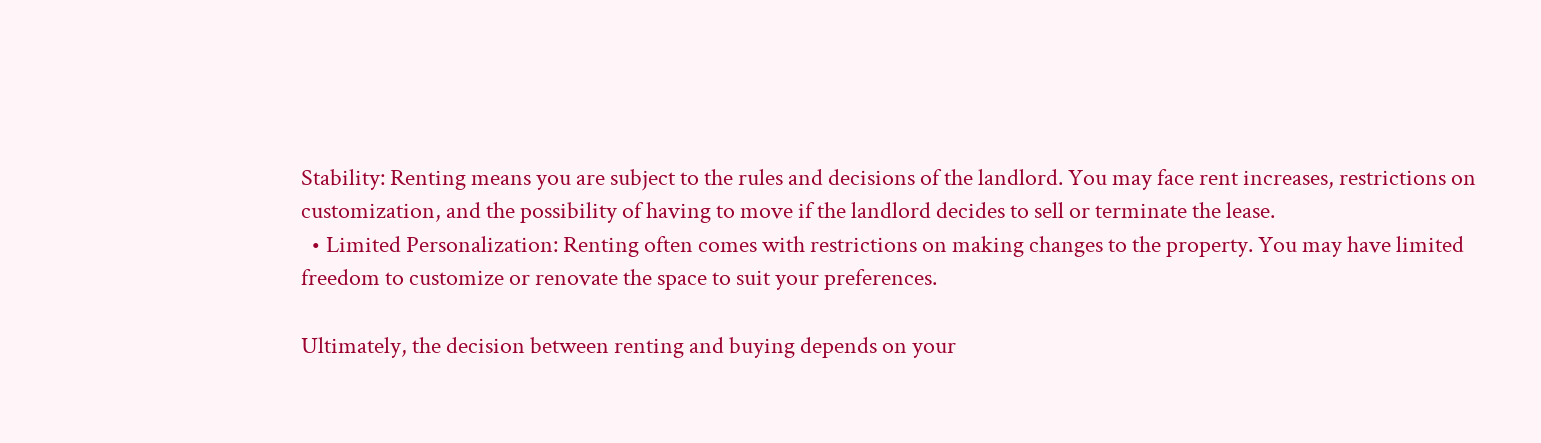Stability: Renting means you are subject to the rules and decisions of the landlord. You may face rent increases, restrictions on customization, and the possibility of having to move if the landlord decides to sell or terminate the lease.
  • Limited Personalization: Renting often comes with restrictions on making changes to the property. You may have limited freedom to customize or renovate the space to suit your preferences.

Ultimately, the decision between renting and buying depends on your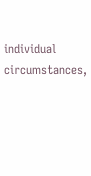individual circumstances,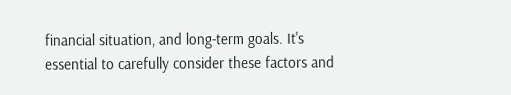financial situation, and long-term goals. It's essential to carefully consider these factors and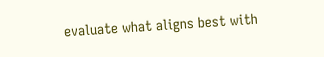evaluate what aligns best with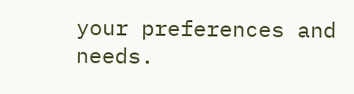your preferences and needs.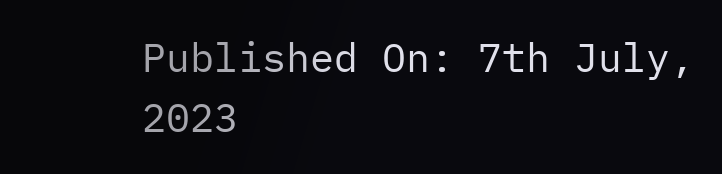Published On: 7th July, 2023